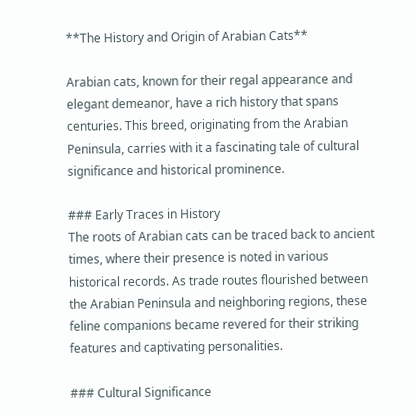**The History and Origin of Arabian Cats**

Arabian cats, known for their regal appearance and elegant demeanor, have a rich history that spans centuries. This breed, originating from the Arabian Peninsula, carries with it a fascinating tale of cultural significance and historical prominence.

### Early Traces in History
The roots of Arabian cats can be traced back to ancient times, where their presence is noted in various historical records. As trade routes flourished between the Arabian Peninsula and neighboring regions, these feline companions became revered for their striking features and captivating personalities.

### Cultural Significance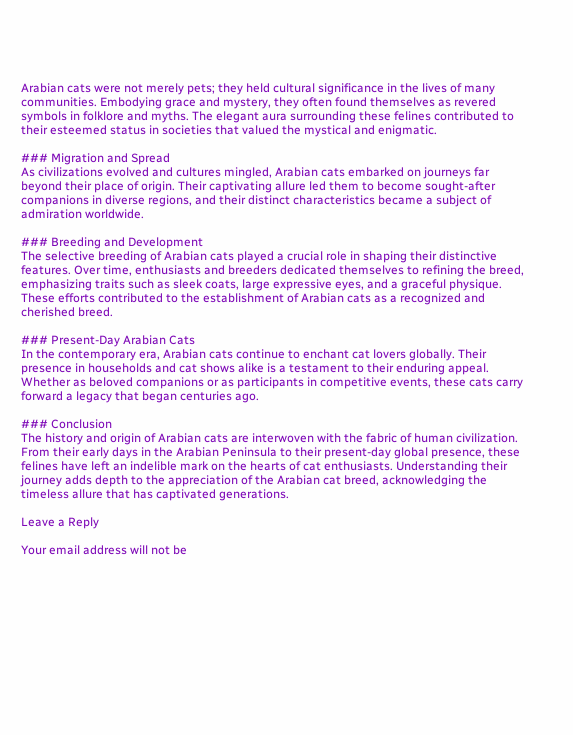Arabian cats were not merely pets; they held cultural significance in the lives of many communities. Embodying grace and mystery, they often found themselves as revered symbols in folklore and myths. The elegant aura surrounding these felines contributed to their esteemed status in societies that valued the mystical and enigmatic.

### Migration and Spread
As civilizations evolved and cultures mingled, Arabian cats embarked on journeys far beyond their place of origin. Their captivating allure led them to become sought-after companions in diverse regions, and their distinct characteristics became a subject of admiration worldwide.

### Breeding and Development
The selective breeding of Arabian cats played a crucial role in shaping their distinctive features. Over time, enthusiasts and breeders dedicated themselves to refining the breed, emphasizing traits such as sleek coats, large expressive eyes, and a graceful physique. These efforts contributed to the establishment of Arabian cats as a recognized and cherished breed.

### Present-Day Arabian Cats
In the contemporary era, Arabian cats continue to enchant cat lovers globally. Their presence in households and cat shows alike is a testament to their enduring appeal. Whether as beloved companions or as participants in competitive events, these cats carry forward a legacy that began centuries ago.

### Conclusion
The history and origin of Arabian cats are interwoven with the fabric of human civilization. From their early days in the Arabian Peninsula to their present-day global presence, these felines have left an indelible mark on the hearts of cat enthusiasts. Understanding their journey adds depth to the appreciation of the Arabian cat breed, acknowledging the timeless allure that has captivated generations.

Leave a Reply

Your email address will not be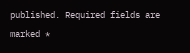published. Required fields are marked *